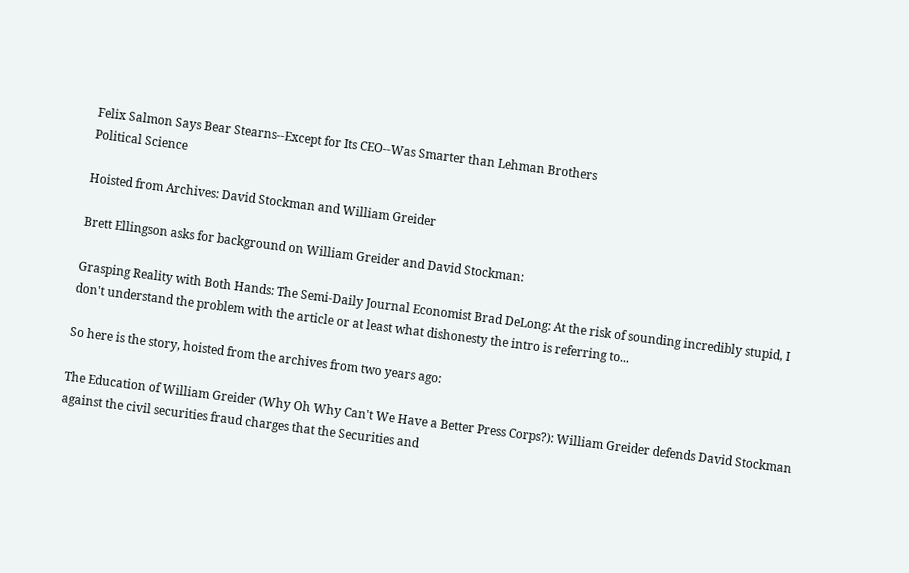Felix Salmon Says Bear Stearns--Except for Its CEO--Was Smarter than Lehman Brothers
Political Science

Hoisted from Archives: David Stockman and William Greider

Brett Ellingson asks for background on William Greider and David Stockman:

Grasping Reality with Both Hands: The Semi-Daily Journal Economist Brad DeLong: At the risk of sounding incredibly stupid, I don't understand the problem with the article or at least what dishonesty the intro is referring to...

So here is the story, hoisted from the archives from two years ago:

The Education of William Greider (Why Oh Why Can't We Have a Better Press Corps?): William Greider defends David Stockman against the civil securities fraud charges that the Securities and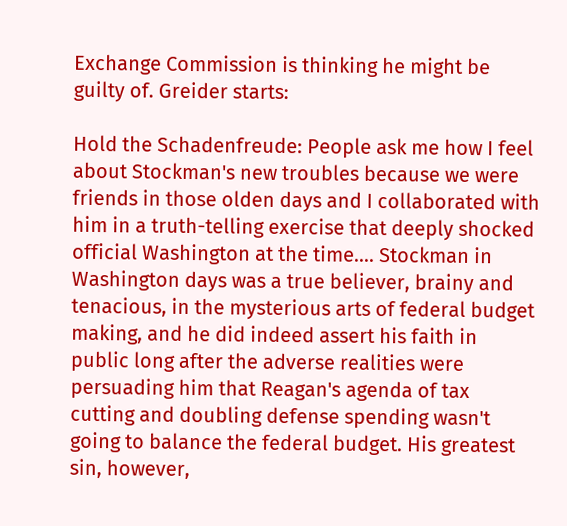Exchange Commission is thinking he might be guilty of. Greider starts:

Hold the Schadenfreude: People ask me how I feel about Stockman's new troubles because we were friends in those olden days and I collaborated with him in a truth-telling exercise that deeply shocked official Washington at the time.... Stockman in Washington days was a true believer, brainy and tenacious, in the mysterious arts of federal budget making, and he did indeed assert his faith in public long after the adverse realities were persuading him that Reagan's agenda of tax cutting and doubling defense spending wasn't going to balance the federal budget. His greatest sin, however,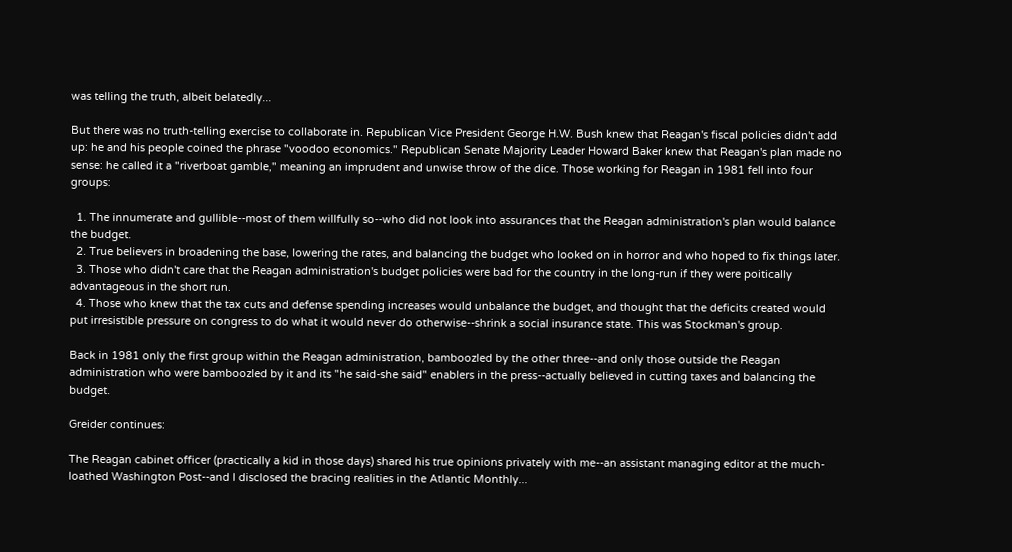was telling the truth, albeit belatedly...

But there was no truth-telling exercise to collaborate in. Republican Vice President George H.W. Bush knew that Reagan's fiscal policies didn't add up: he and his people coined the phrase "voodoo economics." Republican Senate Majority Leader Howard Baker knew that Reagan's plan made no sense: he called it a "riverboat gamble," meaning an imprudent and unwise throw of the dice. Those working for Reagan in 1981 fell into four groups:

  1. The innumerate and gullible--most of them willfully so--who did not look into assurances that the Reagan administration's plan would balance the budget.
  2. True believers in broadening the base, lowering the rates, and balancing the budget who looked on in horror and who hoped to fix things later.
  3. Those who didn't care that the Reagan administration's budget policies were bad for the country in the long-run if they were poitically advantageous in the short run.
  4. Those who knew that the tax cuts and defense spending increases would unbalance the budget, and thought that the deficits created would put irresistible pressure on congress to do what it would never do otherwise--shrink a social insurance state. This was Stockman's group.

Back in 1981 only the first group within the Reagan administration, bamboozled by the other three--and only those outside the Reagan administration who were bamboozled by it and its "he said-she said" enablers in the press--actually believed in cutting taxes and balancing the budget.

Greider continues:

The Reagan cabinet officer (practically a kid in those days) shared his true opinions privately with me--an assistant managing editor at the much-loathed Washington Post--and I disclosed the bracing realities in the Atlantic Monthly...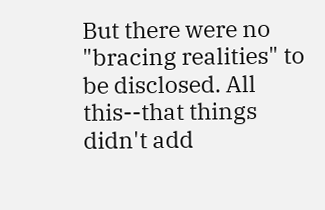But there were no "bracing realities" to be disclosed. All this--that things didn't add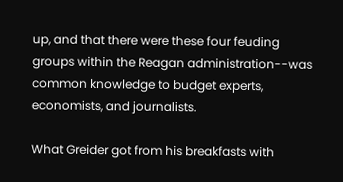up, and that there were these four feuding groups within the Reagan administration--was common knowledge to budget experts, economists, and journalists.

What Greider got from his breakfasts with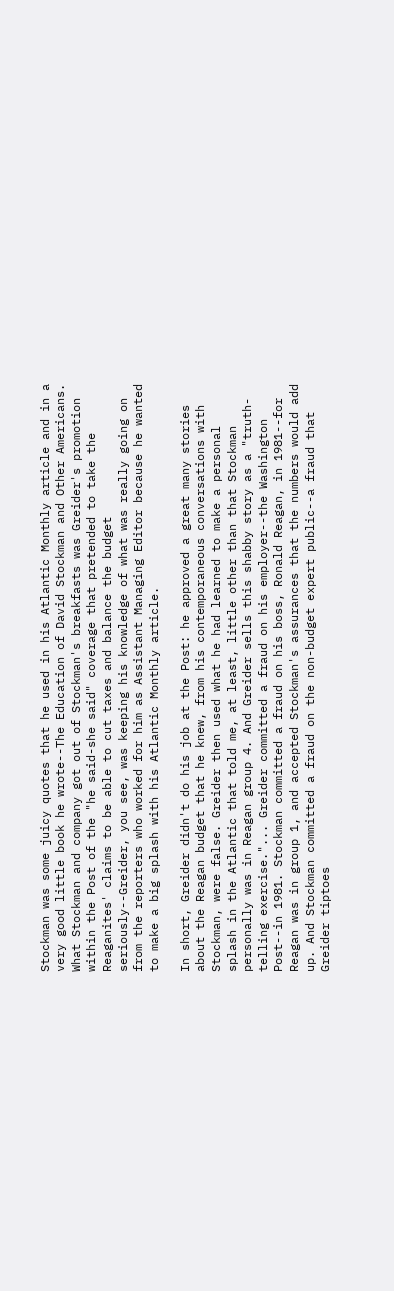Stockman was some juicy quotes that he used in his Atlantic Monthly article and in a very good little book he wrote--The Education of David Stockman and Other Americans. What Stockman and company got out of Stockman's breakfasts was Greider's promotion within the Post of the "he said-she said" coverage that pretended to take the Reaganites' claims to be able to cut taxes and balance the budget seriously--Greider, you see, was keeping his knowledge of what was really going on from the reporters who worked for him as Assistant Managing Editor because he wanted to make a big splash with his Atlantic Monthly article.

In short, Greider didn't do his job at the Post: he approved a great many stories about the Reagan budget that he knew, from his contemporaneous conversations with Stockman, were false. Greider then used what he had learned to make a personal splash in the Atlantic that told me, at least, little other than that Stockman personally was in Reagan group 4. And Greider sells this shabby story as a "truth-telling exercise."... Greider committed a fraud on his employer--the Washington Post--in 1981. Stockman committed a fraud on his boss, Ronald Reagan, in 1981--for Reagan was in group 1, and accepted Stockman's assurances that the numbers would add up. And Stockman committed a fraud on the non-budget expert public--a fraud that Greider tiptoes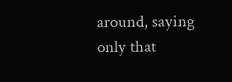around, saying only that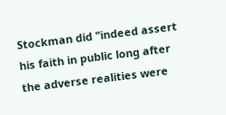Stockman did "indeed assert his faith in public long after the adverse realities were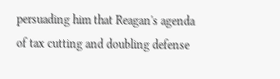persuading him that Reagan's agenda of tax cutting and doubling defense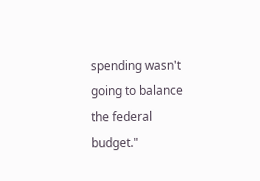spending wasn't going to balance the federal budget."